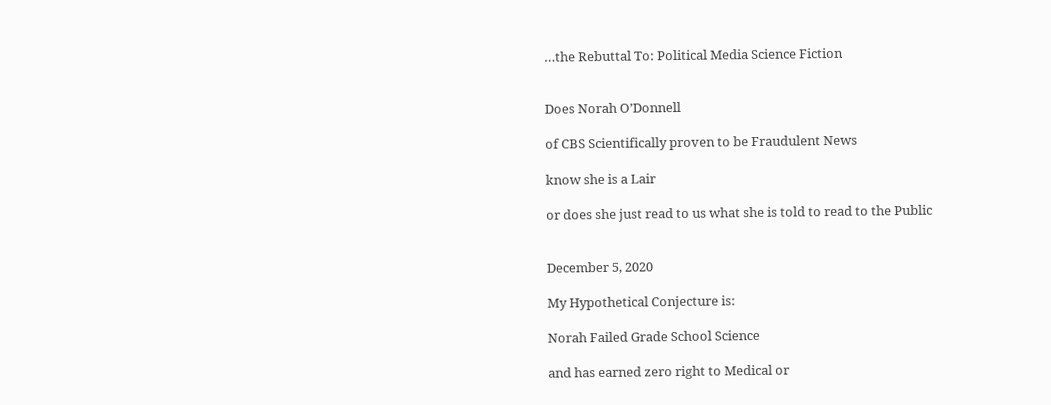…the Rebuttal To: Political Media Science Fiction


Does Norah O’Donnell

of CBS Scientifically proven to be Fraudulent News

know she is a Lair

or does she just read to us what she is told to read to the Public


December 5, 2020

My Hypothetical Conjecture is:

Norah Failed Grade School Science

and has earned zero right to Medical or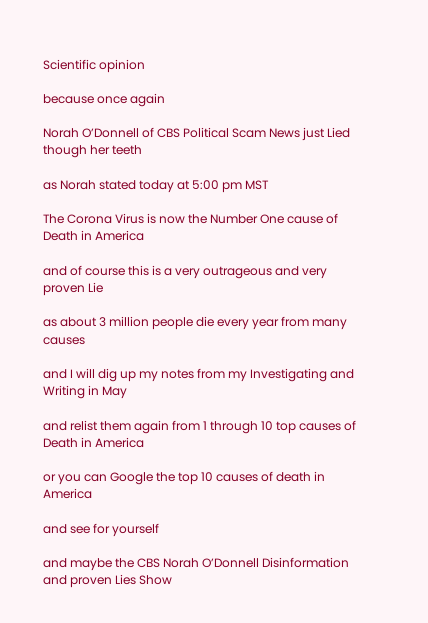Scientific opinion

because once again

Norah O’Donnell of CBS Political Scam News just Lied though her teeth

as Norah stated today at 5:00 pm MST

The Corona Virus is now the Number One cause of Death in America

and of course this is a very outrageous and very proven Lie

as about 3 million people die every year from many causes

and I will dig up my notes from my Investigating and Writing in May

and relist them again from 1 through 10 top causes of Death in America

or you can Google the top 10 causes of death in America

and see for yourself

and maybe the CBS Norah O’Donnell Disinformation and proven Lies Show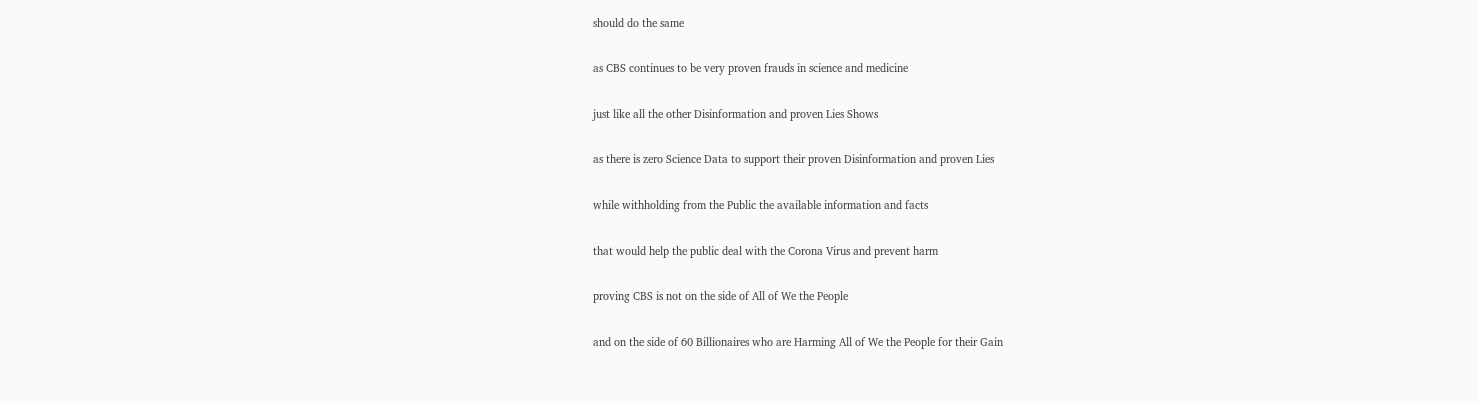should do the same

as CBS continues to be very proven frauds in science and medicine

just like all the other Disinformation and proven Lies Shows

as there is zero Science Data to support their proven Disinformation and proven Lies

while withholding from the Public the available information and facts

that would help the public deal with the Corona Virus and prevent harm

proving CBS is not on the side of All of We the People

and on the side of 60 Billionaires who are Harming All of We the People for their Gain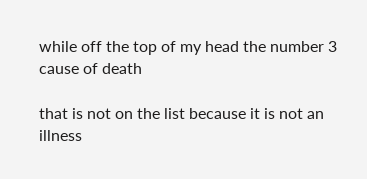while off the top of my head the number 3 cause of death

that is not on the list because it is not an illness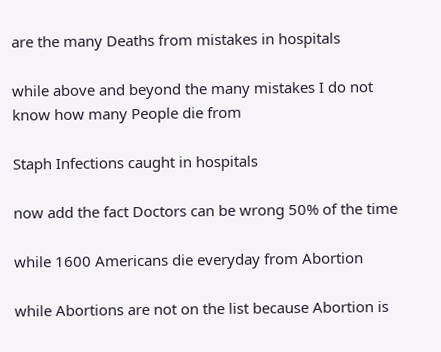are the many Deaths from mistakes in hospitals

while above and beyond the many mistakes I do not know how many People die from

Staph Infections caught in hospitals

now add the fact Doctors can be wrong 50% of the time

while 1600 Americans die everyday from Abortion

while Abortions are not on the list because Abortion is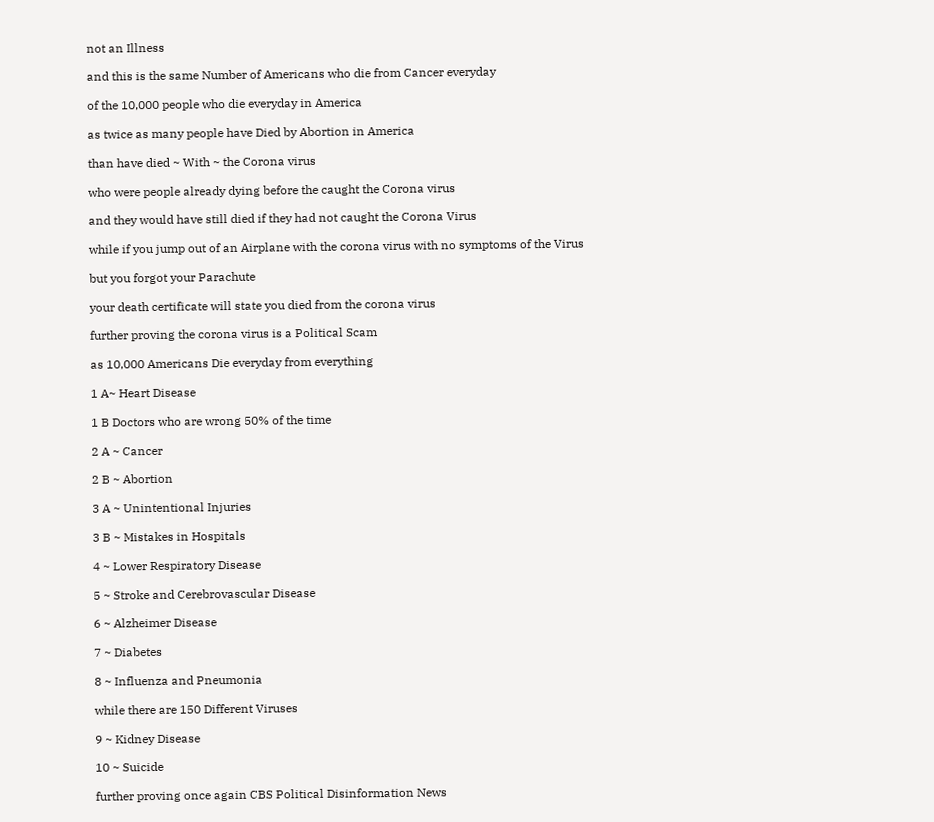not an Illness

and this is the same Number of Americans who die from Cancer everyday

of the 10,000 people who die everyday in America

as twice as many people have Died by Abortion in America

than have died ~ With ~ the Corona virus

who were people already dying before the caught the Corona virus

and they would have still died if they had not caught the Corona Virus

while if you jump out of an Airplane with the corona virus with no symptoms of the Virus

but you forgot your Parachute

your death certificate will state you died from the corona virus

further proving the corona virus is a Political Scam

as 10,000 Americans Die everyday from everything

1 A~ Heart Disease

1 B Doctors who are wrong 50% of the time

2 A ~ Cancer

2 B ~ Abortion

3 A ~ Unintentional Injuries

3 B ~ Mistakes in Hospitals

4 ~ Lower Respiratory Disease

5 ~ Stroke and Cerebrovascular Disease

6 ~ Alzheimer Disease

7 ~ Diabetes

8 ~ Influenza and Pneumonia

while there are 150 Different Viruses

9 ~ Kidney Disease

10 ~ Suicide

further proving once again CBS Political Disinformation News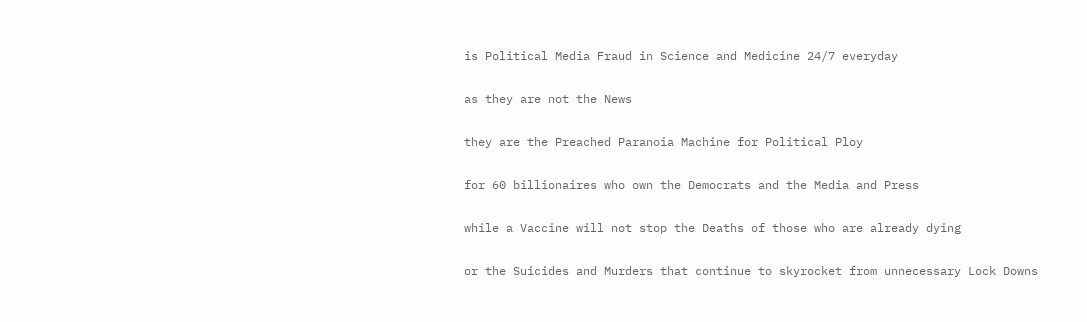is Political Media Fraud in Science and Medicine 24/7 everyday

as they are not the News

they are the Preached Paranoia Machine for Political Ploy

for 60 billionaires who own the Democrats and the Media and Press

while a Vaccine will not stop the Deaths of those who are already dying

or the Suicides and Murders that continue to skyrocket from unnecessary Lock Downs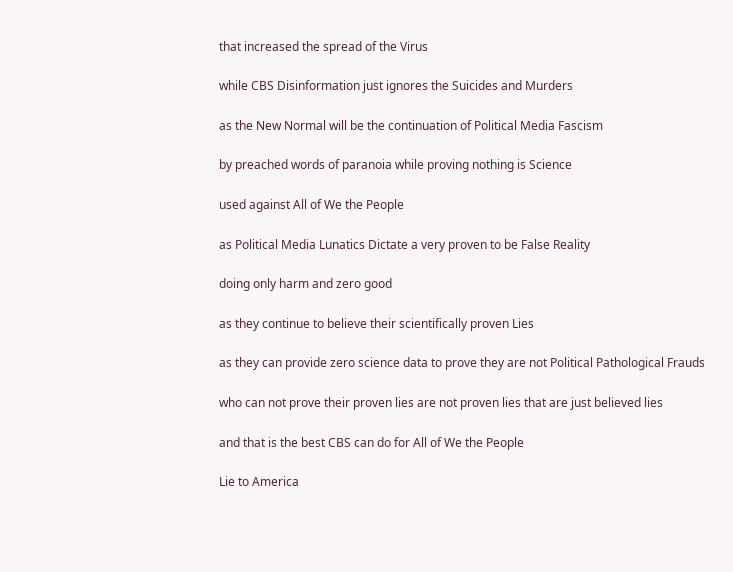that increased the spread of the Virus

while CBS Disinformation just ignores the Suicides and Murders

as the New Normal will be the continuation of Political Media Fascism

by preached words of paranoia while proving nothing is Science

used against All of We the People

as Political Media Lunatics Dictate a very proven to be False Reality

doing only harm and zero good

as they continue to believe their scientifically proven Lies

as they can provide zero science data to prove they are not Political Pathological Frauds

who can not prove their proven lies are not proven lies that are just believed lies

and that is the best CBS can do for All of We the People

Lie to America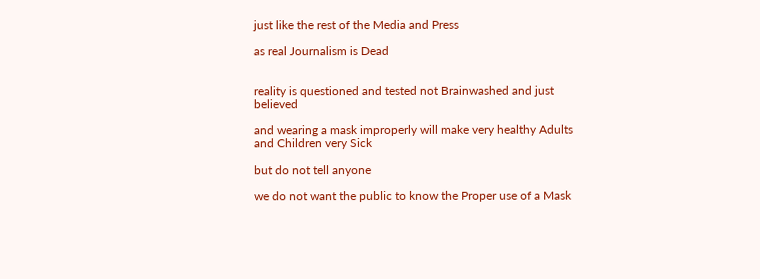just like the rest of the Media and Press

as real Journalism is Dead


reality is questioned and tested not Brainwashed and just believed

and wearing a mask improperly will make very healthy Adults and Children very Sick

but do not tell anyone

we do not want the public to know the Proper use of a Mask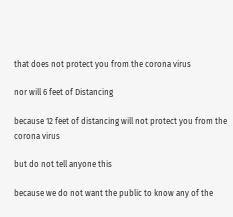that does not protect you from the corona virus

nor will 6 feet of Distancing

because 12 feet of distancing will not protect you from the corona virus

but do not tell anyone this

because we do not want the public to know any of the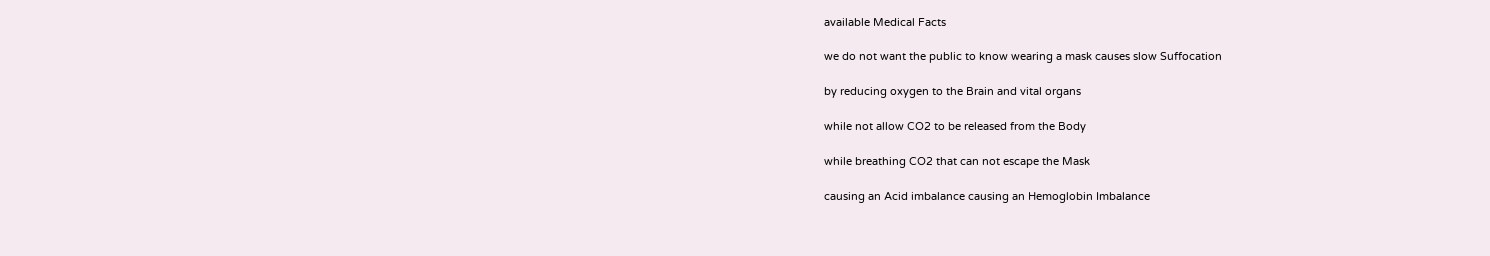available Medical Facts

we do not want the public to know wearing a mask causes slow Suffocation

by reducing oxygen to the Brain and vital organs

while not allow CO2 to be released from the Body

while breathing CO2 that can not escape the Mask

causing an Acid imbalance causing an Hemoglobin Imbalance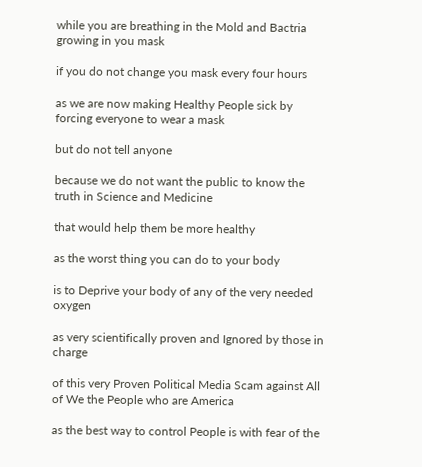while you are breathing in the Mold and Bactria growing in you mask

if you do not change you mask every four hours

as we are now making Healthy People sick by forcing everyone to wear a mask

but do not tell anyone

because we do not want the public to know the truth in Science and Medicine

that would help them be more healthy

as the worst thing you can do to your body

is to Deprive your body of any of the very needed oxygen

as very scientifically proven and Ignored by those in charge

of this very Proven Political Media Scam against All of We the People who are America

as the best way to control People is with fear of the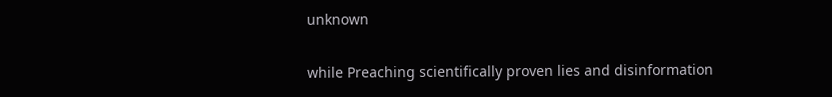unknown

while Preaching scientifically proven lies and disinformation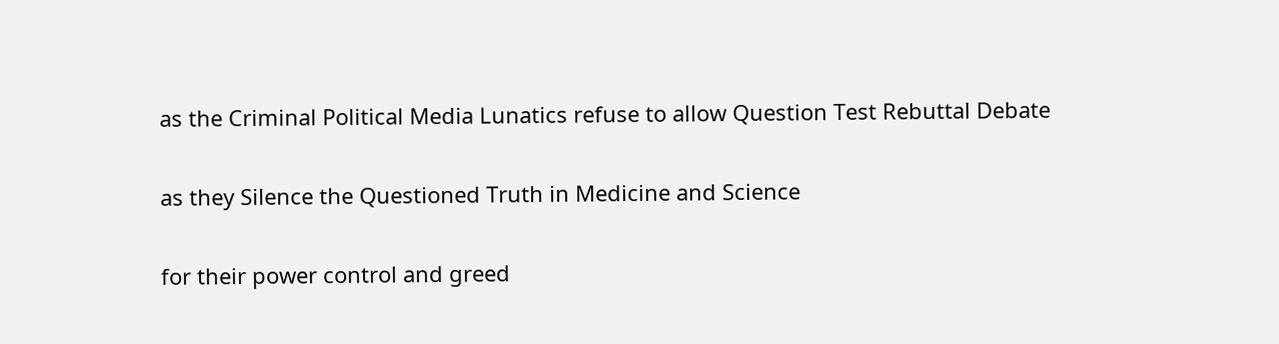as the Criminal Political Media Lunatics refuse to allow Question Test Rebuttal Debate

as they Silence the Questioned Truth in Medicine and Science

for their power control and greed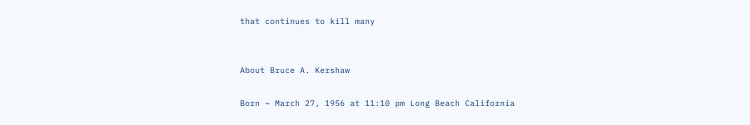that continues to kill many


About Bruce A. Kershaw

Born ~ March 27, 1956 at 11:10 pm Long Beach California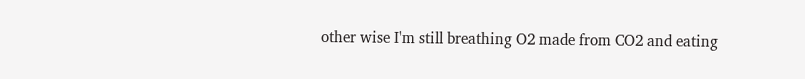other wise I'm still breathing O2 made from CO2 and eating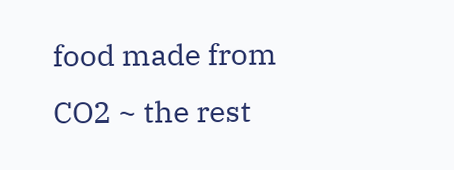food made from CO2 ~ the rest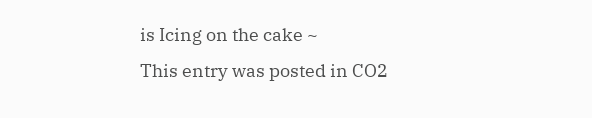is Icing on the cake ~
This entry was posted in CO2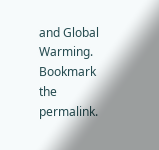and Global Warming. Bookmark the permalink.